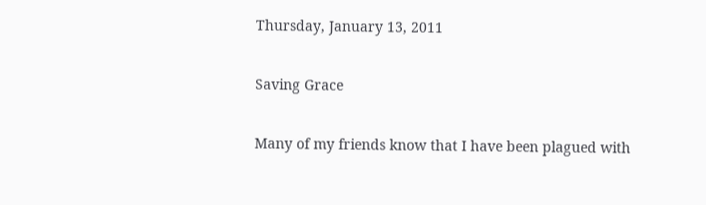Thursday, January 13, 2011

Saving Grace

Many of my friends know that I have been plagued with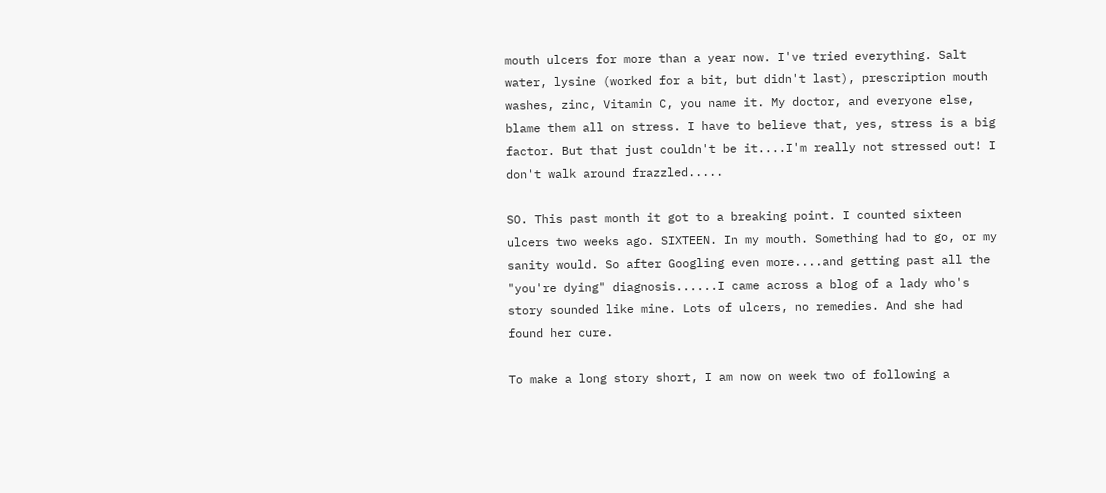mouth ulcers for more than a year now. I've tried everything. Salt water, lysine (worked for a bit, but didn't last), prescription mouth washes, zinc, Vitamin C, you name it. My doctor, and everyone else, blame them all on stress. I have to believe that, yes, stress is a big factor. But that just couldn't be it....I'm really not stressed out! I don't walk around frazzled.....

SO. This past month it got to a breaking point. I counted sixteen ulcers two weeks ago. SIXTEEN. In my mouth. Something had to go, or my sanity would. So after Googling even more....and getting past all the "you're dying" diagnosis......I came across a blog of a lady who's story sounded like mine. Lots of ulcers, no remedies. And she had found her cure.

To make a long story short, I am now on week two of following a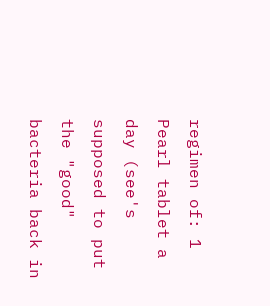regimen of: 1 Pearl tablet a day (see's supposed to put the "good" bacteria back in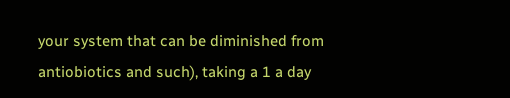your system that can be diminished from antiobiotics and such), taking a 1 a day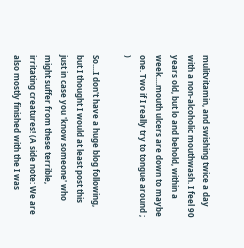mulitvitamin, and swishing twice a day with a non-alcoholic mouthwash. I feel 90 years old, but lo and behold, within a week....mouth ulcers are down to maybe one. Two if I really try to tongue around ; )

So....I don't have a huge blog following, but I thought I would at least post this just in case you 'know someone' who might suffer from these terrible, irritating creatures! (A side note: We are also mostly finished with the I was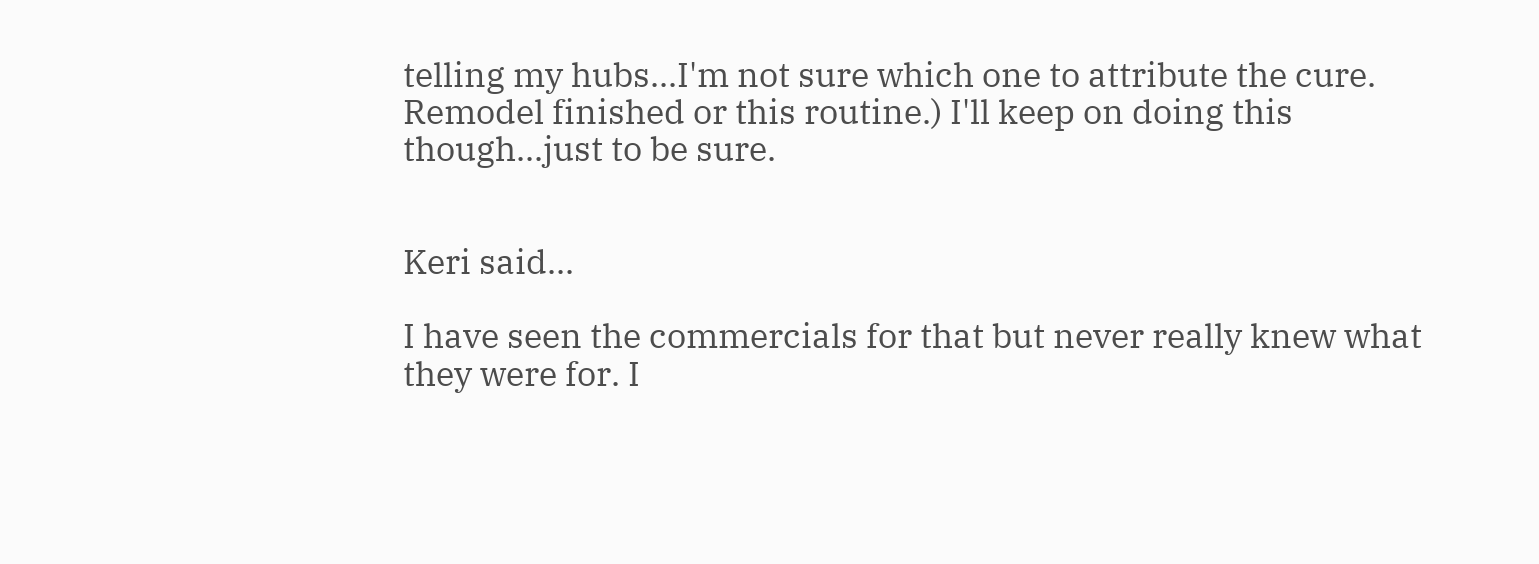telling my hubs...I'm not sure which one to attribute the cure. Remodel finished or this routine.) I'll keep on doing this though...just to be sure.


Keri said...

I have seen the commercials for that but never really knew what they were for. I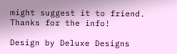might suggest it to friend. Thanks for the info!

Design by Deluxe Designs